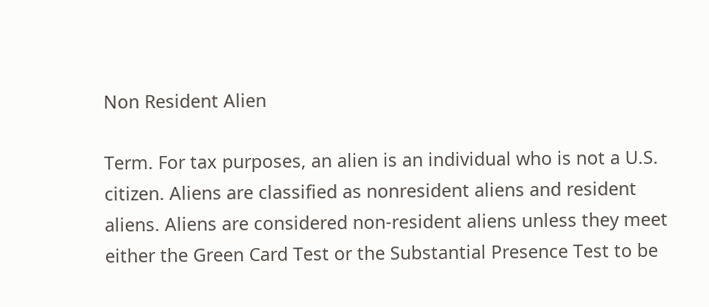Non Resident Alien

Term. For tax purposes, an alien is an individual who is not a U.S. citizen. Aliens are classified as nonresident aliens and resident aliens. Aliens are considered non-resident aliens unless they meet either the Green Card Test or the Substantial Presence Test to be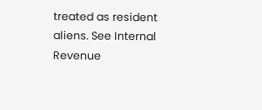treated as resident aliens. See Internal Revenue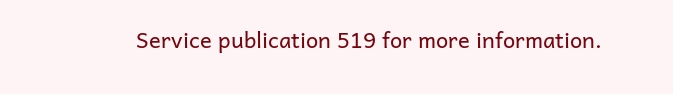Service publication 519 for more information.